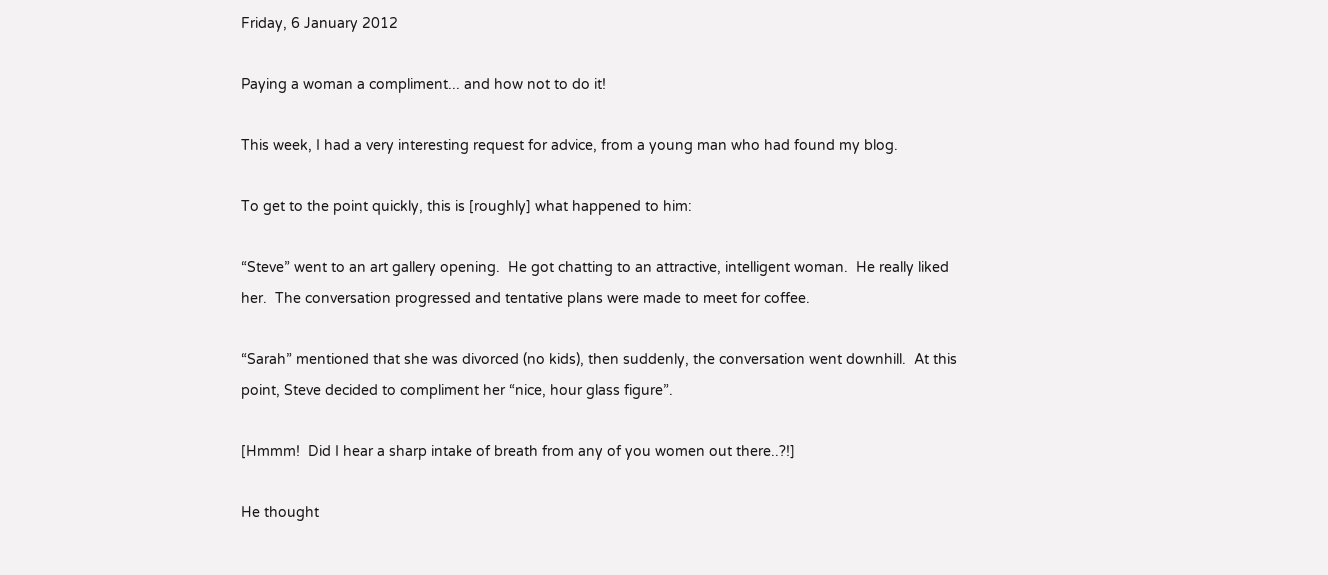Friday, 6 January 2012

Paying a woman a compliment... and how not to do it!

This week, I had a very interesting request for advice, from a young man who had found my blog.

To get to the point quickly, this is [roughly] what happened to him:

“Steve” went to an art gallery opening.  He got chatting to an attractive, intelligent woman.  He really liked her.  The conversation progressed and tentative plans were made to meet for coffee.

“Sarah” mentioned that she was divorced (no kids), then suddenly, the conversation went downhill.  At this point, Steve decided to compliment her “nice, hour glass figure”.

[Hmmm!  Did I hear a sharp intake of breath from any of you women out there..?!]

He thought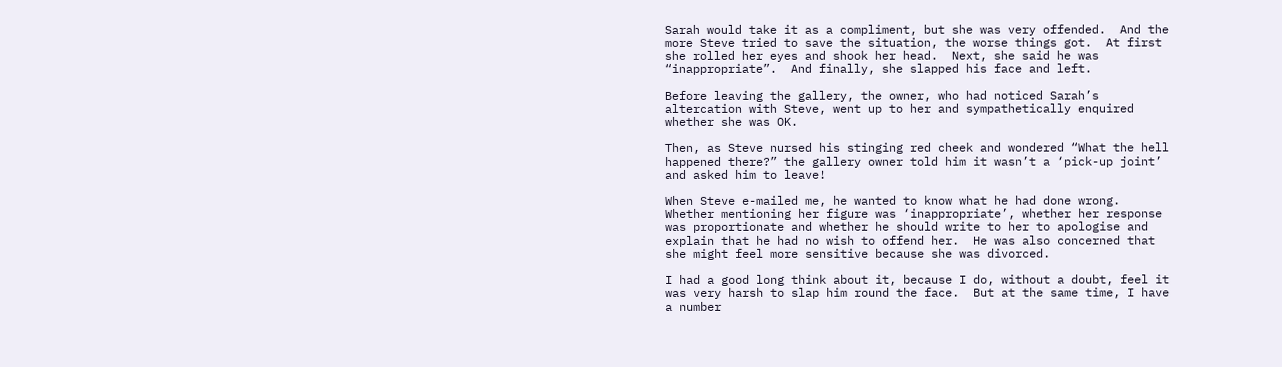Sarah would take it as a compliment, but she was very offended.  And the more Steve tried to save the situation, the worse things got.  At first she rolled her eyes and shook her head.  Next, she said he was “inappropriate”.  And finally, she slapped his face and left.

Before leaving the gallery, the owner, who had noticed Sarah’s altercation with Steve, went up to her and sympathetically enquired whether she was OK.

Then, as Steve nursed his stinging red cheek and wondered “What the hell happened there?” the gallery owner told him it wasn’t a ‘pick-up joint’ and asked him to leave!

When Steve e-mailed me, he wanted to know what he had done wrong.  Whether mentioning her figure was ‘inappropriate’, whether her response was proportionate and whether he should write to her to apologise and explain that he had no wish to offend her.  He was also concerned that she might feel more sensitive because she was divorced.

I had a good long think about it, because I do, without a doubt, feel it was very harsh to slap him round the face.  But at the same time, I have a number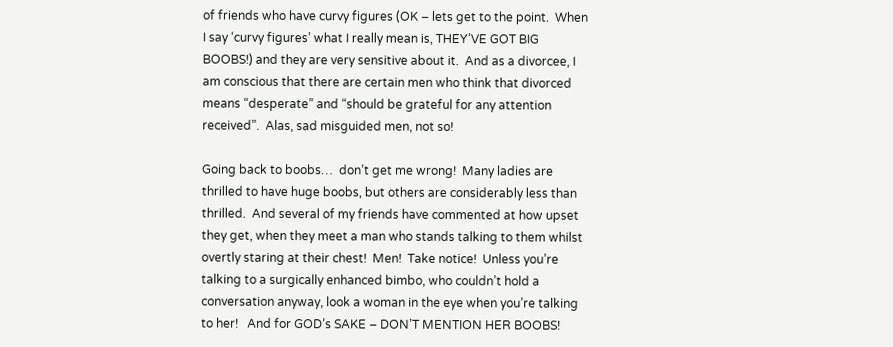of friends who have curvy figures (OK – lets get to the point.  When I say ‘curvy figures’ what I really mean is, THEY’VE GOT BIG BOOBS!) and they are very sensitive about it.  And as a divorcee, I am conscious that there are certain men who think that divorced means “desperate” and “should be grateful for any attention received”.  Alas, sad misguided men, not so!

Going back to boobs…  don’t get me wrong!  Many ladies are thrilled to have huge boobs, but others are considerably less than thrilled.  And several of my friends have commented at how upset they get, when they meet a man who stands talking to them whilst overtly staring at their chest!  Men!  Take notice!  Unless you’re talking to a surgically enhanced bimbo, who couldn’t hold a conversation anyway, look a woman in the eye when you’re talking to her!   And for GOD’s SAKE – DON’T MENTION HER BOOBS!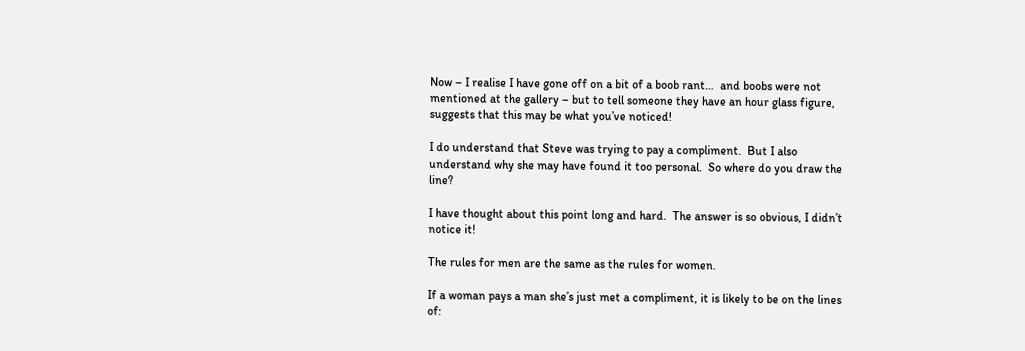Now – I realise I have gone off on a bit of a boob rant…  and boobs were not mentioned at the gallery – but to tell someone they have an hour glass figure, suggests that this may be what you’ve noticed!

I do understand that Steve was trying to pay a compliment.  But I also understand why she may have found it too personal.  So where do you draw the line?

I have thought about this point long and hard.  The answer is so obvious, I didn’t notice it!

The rules for men are the same as the rules for women.

If a woman pays a man she’s just met a compliment, it is likely to be on the lines of: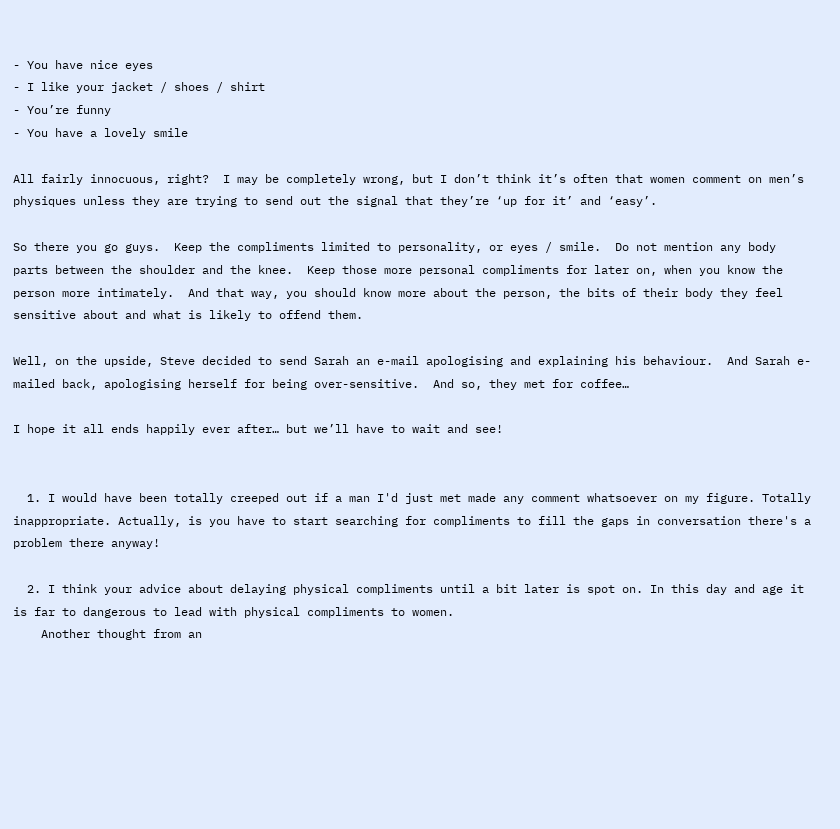- You have nice eyes
- I like your jacket / shoes / shirt
- You’re funny
- You have a lovely smile

All fairly innocuous, right?  I may be completely wrong, but I don’t think it’s often that women comment on men’s physiques unless they are trying to send out the signal that they’re ‘up for it’ and ‘easy’.

So there you go guys.  Keep the compliments limited to personality, or eyes / smile.  Do not mention any body parts between the shoulder and the knee.  Keep those more personal compliments for later on, when you know the person more intimately.  And that way, you should know more about the person, the bits of their body they feel sensitive about and what is likely to offend them.

Well, on the upside, Steve decided to send Sarah an e-mail apologising and explaining his behaviour.  And Sarah e-mailed back, apologising herself for being over-sensitive.  And so, they met for coffee…

I hope it all ends happily ever after… but we’ll have to wait and see!


  1. I would have been totally creeped out if a man I'd just met made any comment whatsoever on my figure. Totally inappropriate. Actually, is you have to start searching for compliments to fill the gaps in conversation there's a problem there anyway!

  2. I think your advice about delaying physical compliments until a bit later is spot on. In this day and age it is far to dangerous to lead with physical compliments to women.
    Another thought from an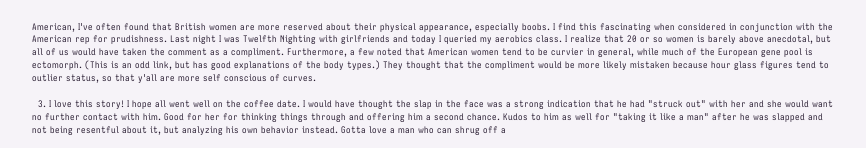American, I've often found that British women are more reserved about their physical appearance, especially boobs. I find this fascinating when considered in conjunction with the American rep for prudishness. Last night I was Twelfth Nighting with girlfriends and today I queried my aerobics class. I realize that 20 or so women is barely above anecdotal, but all of us would have taken the comment as a compliment. Furthermore, a few noted that American women tend to be curvier in general, while much of the European gene pool is ectomorph. (This is an odd link, but has good explanations of the body types.) They thought that the compliment would be more likely mistaken because hour glass figures tend to outlier status, so that y'all are more self conscious of curves.

  3. I love this story! I hope all went well on the coffee date. I would have thought the slap in the face was a strong indication that he had "struck out" with her and she would want no further contact with him. Good for her for thinking things through and offering him a second chance. Kudos to him as well for "taking it like a man" after he was slapped and not being resentful about it, but analyzing his own behavior instead. Gotta love a man who can shrug off a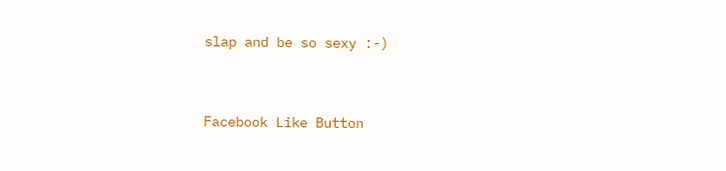slap and be so sexy :-)



Facebook Like Button